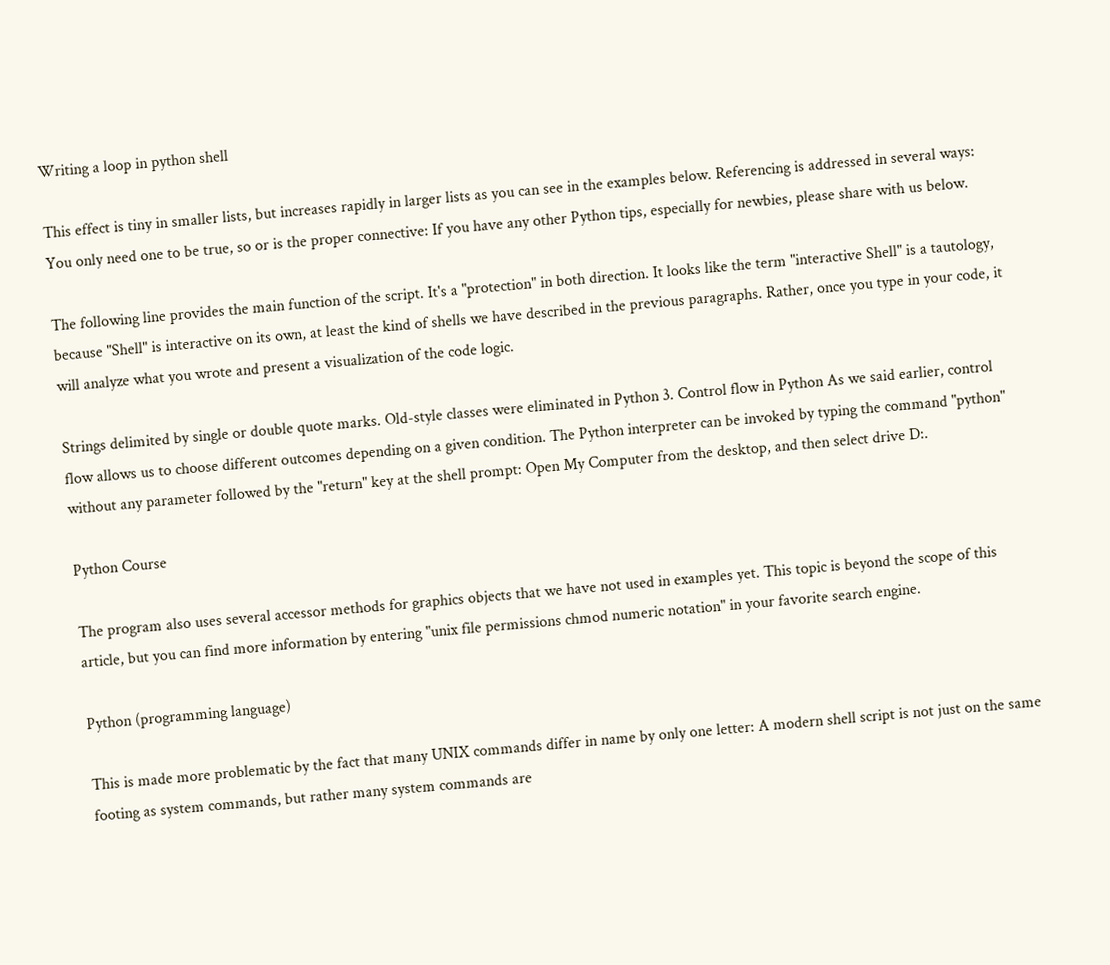Writing a loop in python shell

This effect is tiny in smaller lists, but increases rapidly in larger lists as you can see in the examples below. Referencing is addressed in several ways: You only need one to be true, so or is the proper connective: If you have any other Python tips, especially for newbies, please share with us below.

The following line provides the main function of the script. It's a "protection" in both direction. It looks like the term "interactive Shell" is a tautology, because "Shell" is interactive on its own, at least the kind of shells we have described in the previous paragraphs. Rather, once you type in your code, it will analyze what you wrote and present a visualization of the code logic.

Strings delimited by single or double quote marks. Old-style classes were eliminated in Python 3. Control flow in Python As we said earlier, control flow allows us to choose different outcomes depending on a given condition. The Python interpreter can be invoked by typing the command "python" without any parameter followed by the "return" key at the shell prompt: Open My Computer from the desktop, and then select drive D:.

Python Course

The program also uses several accessor methods for graphics objects that we have not used in examples yet. This topic is beyond the scope of this article, but you can find more information by entering "unix file permissions chmod numeric notation" in your favorite search engine.

Python (programming language)

This is made more problematic by the fact that many UNIX commands differ in name by only one letter: A modern shell script is not just on the same footing as system commands, but rather many system commands are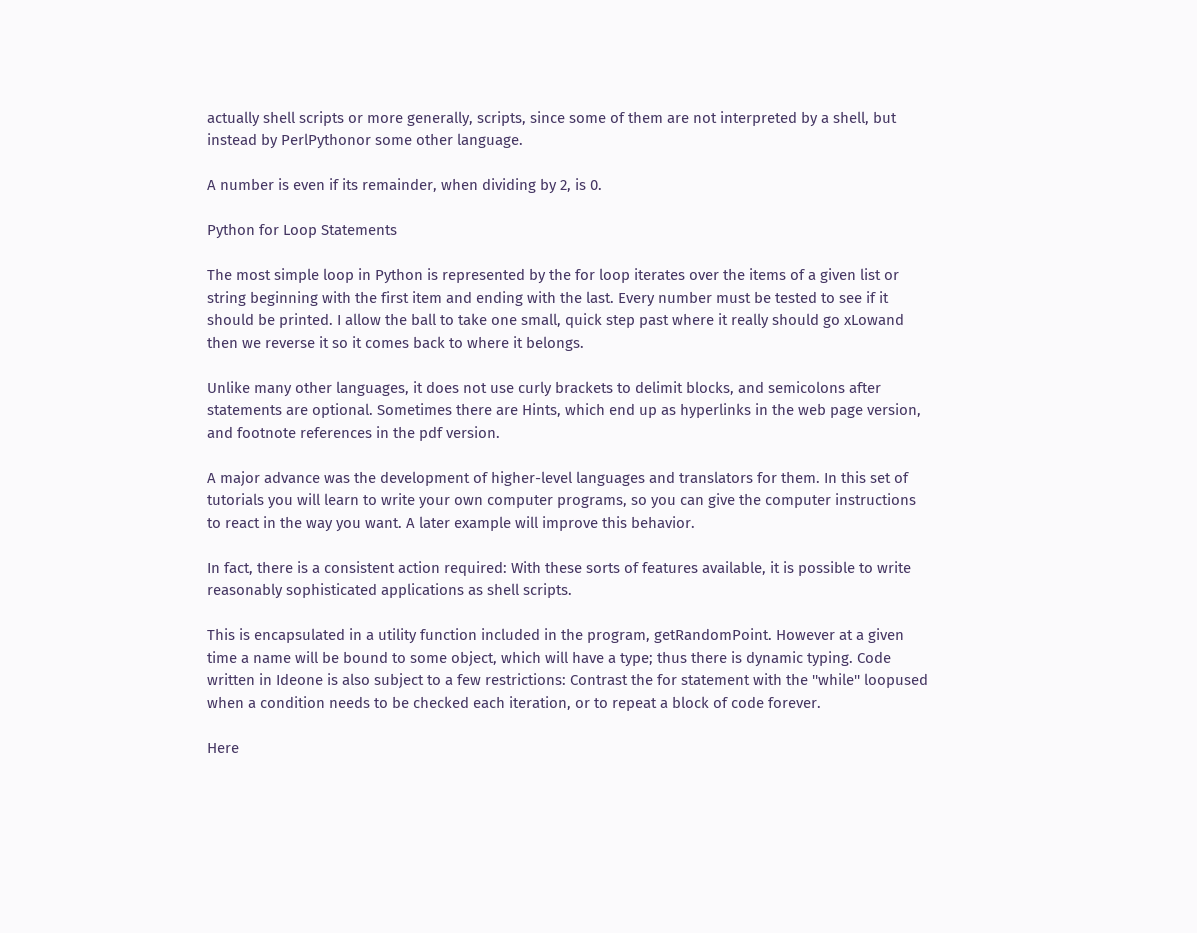actually shell scripts or more generally, scripts, since some of them are not interpreted by a shell, but instead by PerlPythonor some other language.

A number is even if its remainder, when dividing by 2, is 0.

Python for Loop Statements

The most simple loop in Python is represented by the for loop iterates over the items of a given list or string beginning with the first item and ending with the last. Every number must be tested to see if it should be printed. I allow the ball to take one small, quick step past where it really should go xLowand then we reverse it so it comes back to where it belongs.

Unlike many other languages, it does not use curly brackets to delimit blocks, and semicolons after statements are optional. Sometimes there are Hints, which end up as hyperlinks in the web page version, and footnote references in the pdf version.

A major advance was the development of higher-level languages and translators for them. In this set of tutorials you will learn to write your own computer programs, so you can give the computer instructions to react in the way you want. A later example will improve this behavior.

In fact, there is a consistent action required: With these sorts of features available, it is possible to write reasonably sophisticated applications as shell scripts.

This is encapsulated in a utility function included in the program, getRandomPoint. However at a given time a name will be bound to some object, which will have a type; thus there is dynamic typing. Code written in Ideone is also subject to a few restrictions: Contrast the for statement with the ''while'' loopused when a condition needs to be checked each iteration, or to repeat a block of code forever.

Here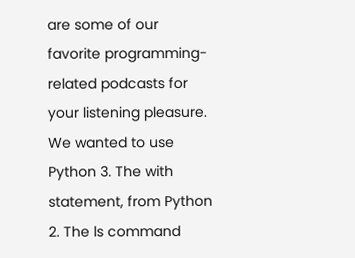are some of our favorite programming-related podcasts for your listening pleasure. We wanted to use Python 3. The with statement, from Python 2. The ls command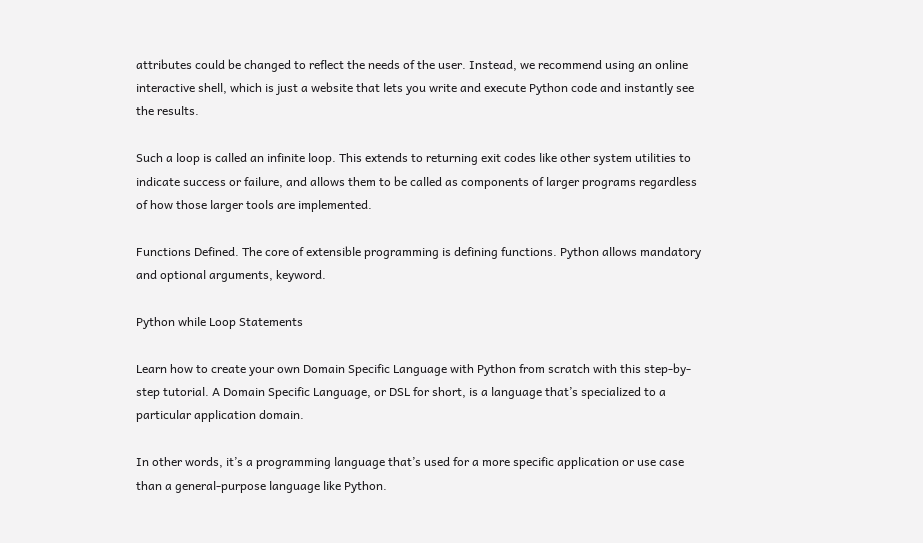attributes could be changed to reflect the needs of the user. Instead, we recommend using an online interactive shell, which is just a website that lets you write and execute Python code and instantly see the results.

Such a loop is called an infinite loop. This extends to returning exit codes like other system utilities to indicate success or failure, and allows them to be called as components of larger programs regardless of how those larger tools are implemented.

Functions Defined. The core of extensible programming is defining functions. Python allows mandatory and optional arguments, keyword.

Python while Loop Statements

Learn how to create your own Domain Specific Language with Python from scratch with this step-by-step tutorial. A Domain Specific Language, or DSL for short, is a language that’s specialized to a particular application domain.

In other words, it’s a programming language that’s used for a more specific application or use case than a general-purpose language like Python.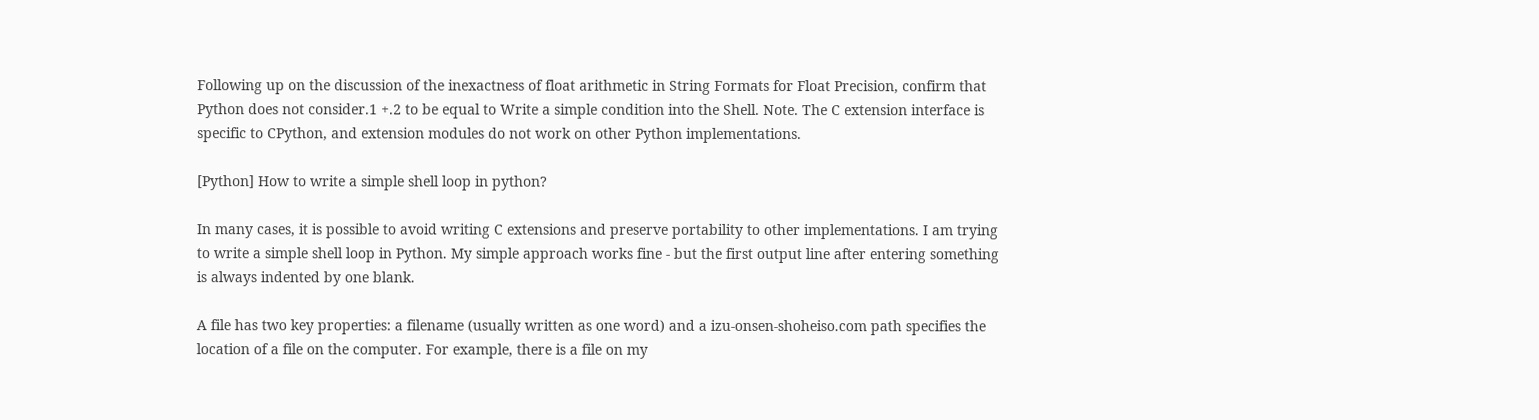Following up on the discussion of the inexactness of float arithmetic in String Formats for Float Precision, confirm that Python does not consider.1 +.2 to be equal to Write a simple condition into the Shell. Note. The C extension interface is specific to CPython, and extension modules do not work on other Python implementations.

[Python] How to write a simple shell loop in python?

In many cases, it is possible to avoid writing C extensions and preserve portability to other implementations. I am trying to write a simple shell loop in Python. My simple approach works fine - but the first output line after entering something is always indented by one blank.

A file has two key properties: a filename (usually written as one word) and a izu-onsen-shoheiso.com path specifies the location of a file on the computer. For example, there is a file on my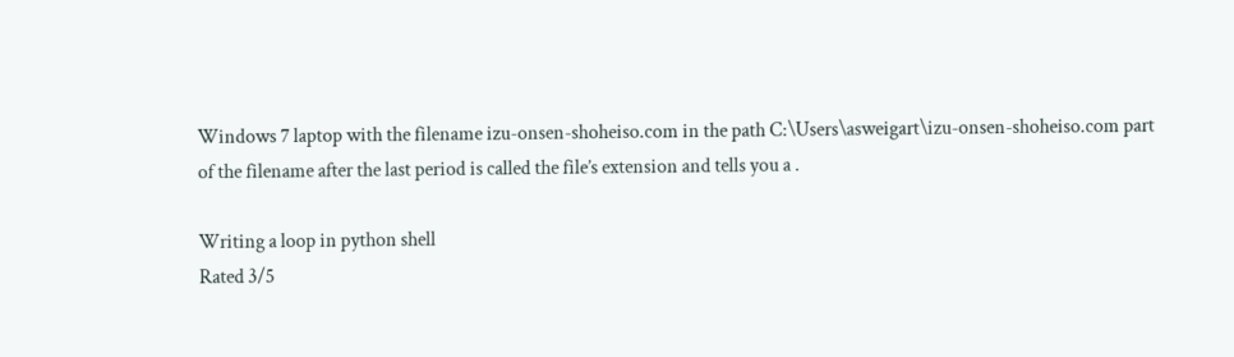Windows 7 laptop with the filename izu-onsen-shoheiso.com in the path C:\Users\asweigart\izu-onsen-shoheiso.com part of the filename after the last period is called the file’s extension and tells you a .

Writing a loop in python shell
Rated 3/5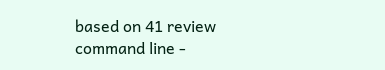based on 41 review
command line -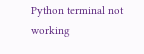Python terminal not working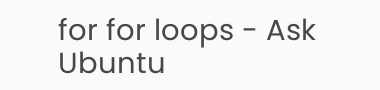for for loops - Ask Ubuntu